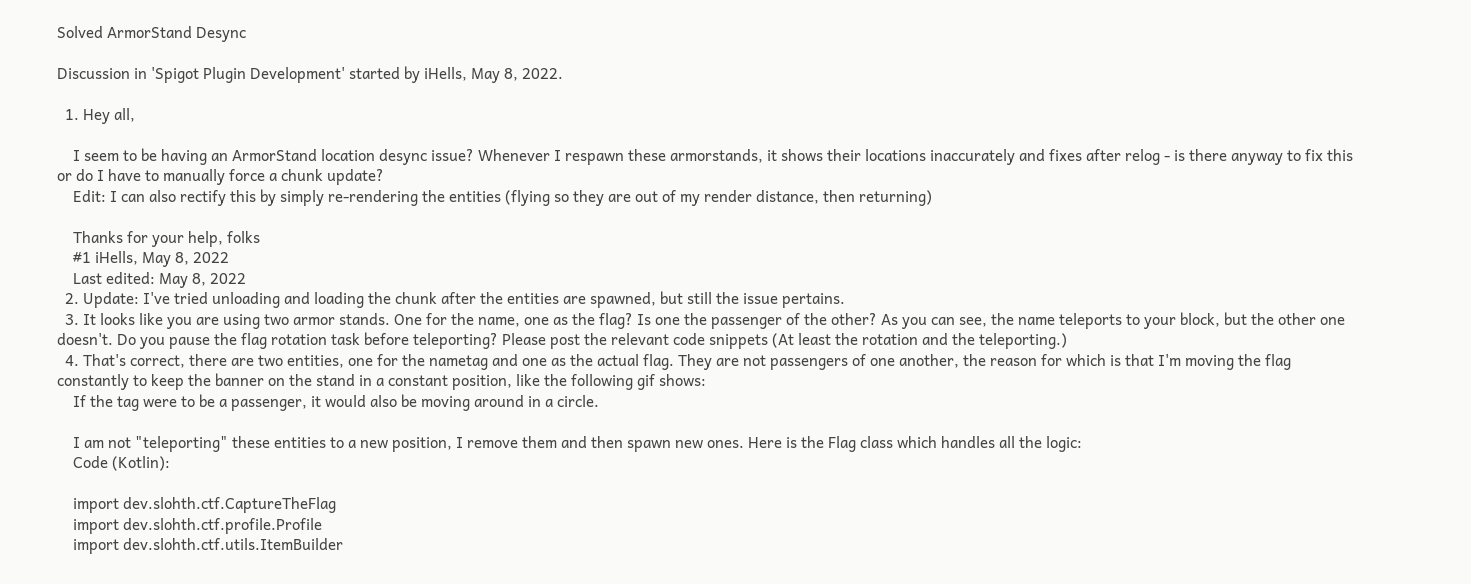Solved ArmorStand Desync

Discussion in 'Spigot Plugin Development' started by iHells, May 8, 2022.

  1. Hey all,

    I seem to be having an ArmorStand location desync issue? Whenever I respawn these armorstands, it shows their locations inaccurately and fixes after relog - is there anyway to fix this or do I have to manually force a chunk update?
    Edit: I can also rectify this by simply re-rendering the entities (flying so they are out of my render distance, then returning)

    Thanks for your help, folks
    #1 iHells, May 8, 2022
    Last edited: May 8, 2022
  2. Update: I've tried unloading and loading the chunk after the entities are spawned, but still the issue pertains.
  3. It looks like you are using two armor stands. One for the name, one as the flag? Is one the passenger of the other? As you can see, the name teleports to your block, but the other one doesn't. Do you pause the flag rotation task before teleporting? Please post the relevant code snippets (At least the rotation and the teleporting.)
  4. That's correct, there are two entities, one for the nametag and one as the actual flag. They are not passengers of one another, the reason for which is that I'm moving the flag constantly to keep the banner on the stand in a constant position, like the following gif shows:
    If the tag were to be a passenger, it would also be moving around in a circle.

    I am not "teleporting" these entities to a new position, I remove them and then spawn new ones. Here is the Flag class which handles all the logic:
    Code (Kotlin):

    import dev.slohth.ctf.CaptureTheFlag
    import dev.slohth.ctf.profile.Profile
    import dev.slohth.ctf.utils.ItemBuilder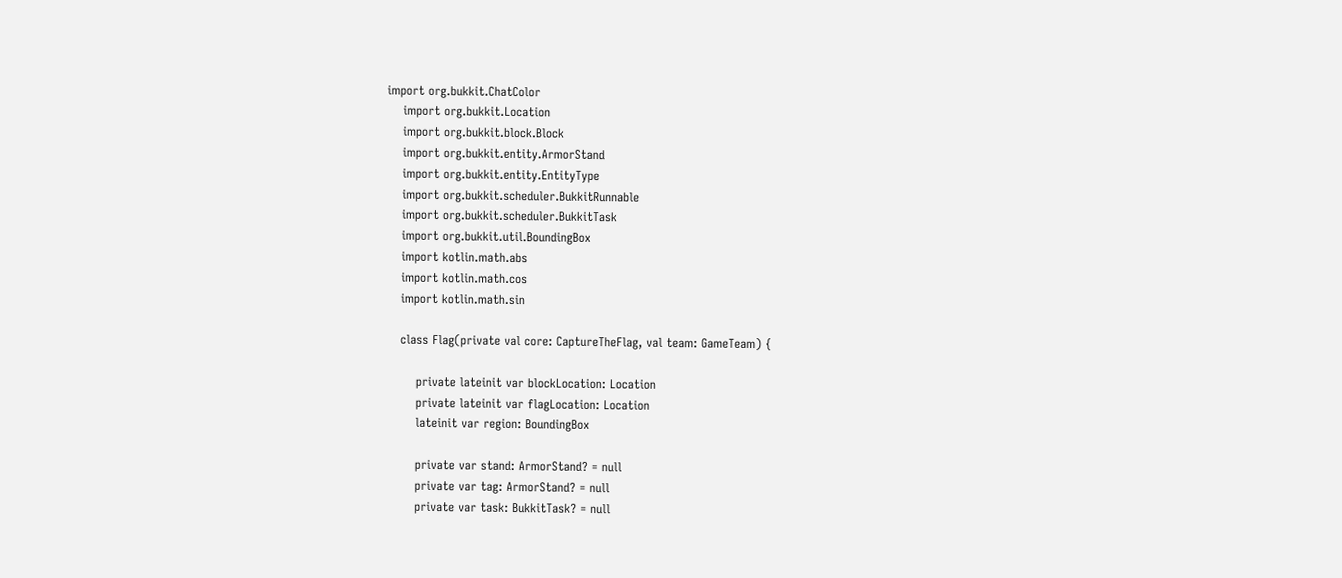import org.bukkit.ChatColor
    import org.bukkit.Location
    import org.bukkit.block.Block
    import org.bukkit.entity.ArmorStand
    import org.bukkit.entity.EntityType
    import org.bukkit.scheduler.BukkitRunnable
    import org.bukkit.scheduler.BukkitTask
    import org.bukkit.util.BoundingBox
    import kotlin.math.abs
    import kotlin.math.cos
    import kotlin.math.sin

    class Flag(private val core: CaptureTheFlag, val team: GameTeam) {

        private lateinit var blockLocation: Location
        private lateinit var flagLocation: Location
        lateinit var region: BoundingBox

        private var stand: ArmorStand? = null
        private var tag: ArmorStand? = null
        private var task: BukkitTask? = null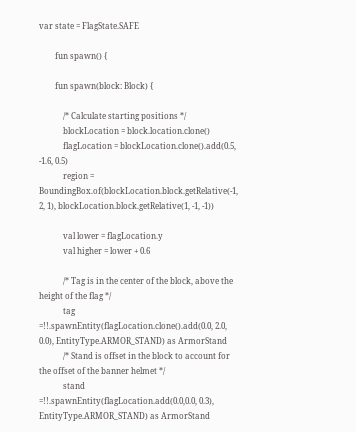var state = FlagState.SAFE

        fun spawn() {

        fun spawn(block: Block) {

            /* Calculate starting positions */
            blockLocation = block.location.clone()
            flagLocation = blockLocation.clone().add(0.5, -1.6, 0.5)
            region = BoundingBox.of(blockLocation.block.getRelative(-1, 2, 1), blockLocation.block.getRelative(1, -1, -1))

            val lower = flagLocation.y
            val higher = lower + 0.6

            /* Tag is in the center of the block, above the height of the flag */
            tag =!!.spawnEntity(flagLocation.clone().add(0.0, 2.0, 0.0), EntityType.ARMOR_STAND) as ArmorStand
            /* Stand is offset in the block to account for the offset of the banner helmet */
            stand =!!.spawnEntity(flagLocation.add(0.0,0.0, 0.3), EntityType.ARMOR_STAND) as ArmorStand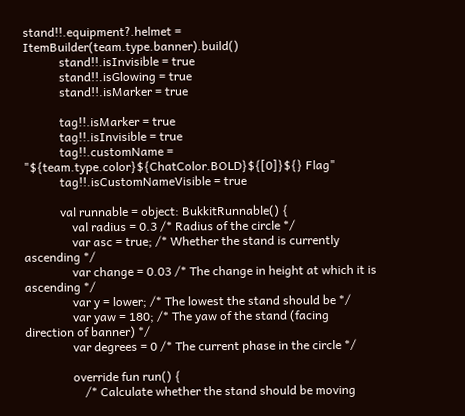stand!!.equipment?.helmet = ItemBuilder(team.type.banner).build()
            stand!!.isInvisible = true
            stand!!.isGlowing = true
            stand!!.isMarker = true

            tag!!.isMarker = true
            tag!!.isInvisible = true
            tag!!.customName = "${team.type.color}${ChatColor.BOLD}${[0]}${} Flag"
            tag!!.isCustomNameVisible = true

            val runnable = object: BukkitRunnable() {
                val radius = 0.3 /* Radius of the circle */
                var asc = true; /* Whether the stand is currently ascending */
                var change = 0.03 /* The change in height at which it is ascending */
                var y = lower; /* The lowest the stand should be */
                var yaw = 180; /* The yaw of the stand (facing direction of banner) */
                var degrees = 0 /* The current phase in the circle */

                override fun run() {
                    /* Calculate whether the stand should be moving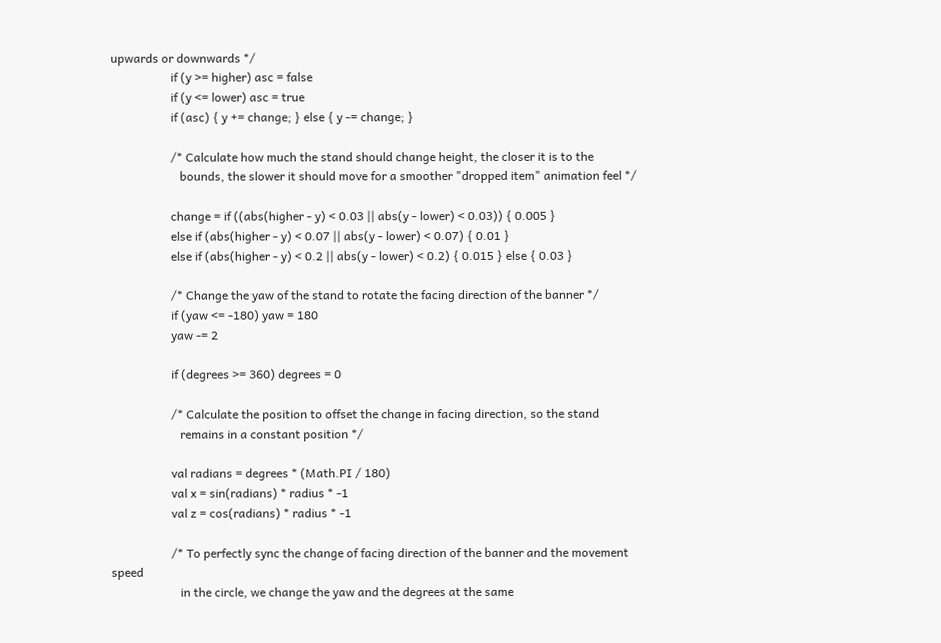upwards or downwards */
                    if (y >= higher) asc = false
                    if (y <= lower) asc = true
                    if (asc) { y += change; } else { y -= change; }

                    /* Calculate how much the stand should change height, the closer it is to the
                       bounds, the slower it should move for a smoother "dropped item" animation feel */

                    change = if ((abs(higher - y) < 0.03 || abs(y - lower) < 0.03)) { 0.005 }
                    else if (abs(higher - y) < 0.07 || abs(y - lower) < 0.07) { 0.01 }
                    else if (abs(higher - y) < 0.2 || abs(y - lower) < 0.2) { 0.015 } else { 0.03 }

                    /* Change the yaw of the stand to rotate the facing direction of the banner */
                    if (yaw <= -180) yaw = 180
                    yaw -= 2

                    if (degrees >= 360) degrees = 0

                    /* Calculate the position to offset the change in facing direction, so the stand
                       remains in a constant position */

                    val radians = degrees * (Math.PI / 180)
                    val x = sin(radians) * radius * -1
                    val z = cos(radians) * radius * -1

                    /* To perfectly sync the change of facing direction of the banner and the movement speed
                       in the circle, we change the yaw and the degrees at the same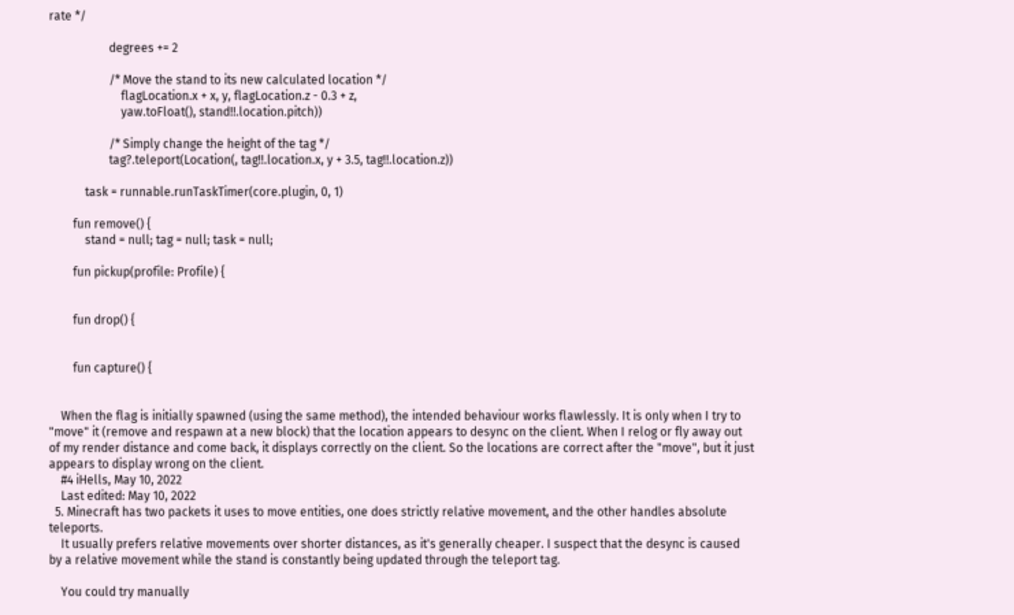rate */

                    degrees += 2

                    /* Move the stand to its new calculated location */
                        flagLocation.x + x, y, flagLocation.z - 0.3 + z,
                        yaw.toFloat(), stand!!.location.pitch))

                    /* Simply change the height of the tag */
                    tag?.teleport(Location(, tag!!.location.x, y + 3.5, tag!!.location.z))

            task = runnable.runTaskTimer(core.plugin, 0, 1)

        fun remove() {
            stand = null; tag = null; task = null;

        fun pickup(profile: Profile) {


        fun drop() {


        fun capture() {


    When the flag is initially spawned (using the same method), the intended behaviour works flawlessly. It is only when I try to "move" it (remove and respawn at a new block) that the location appears to desync on the client. When I relog or fly away out of my render distance and come back, it displays correctly on the client. So the locations are correct after the "move", but it just appears to display wrong on the client.
    #4 iHells, May 10, 2022
    Last edited: May 10, 2022
  5. Minecraft has two packets it uses to move entities, one does strictly relative movement, and the other handles absolute teleports.
    It usually prefers relative movements over shorter distances, as it's generally cheaper. I suspect that the desync is caused by a relative movement while the stand is constantly being updated through the teleport tag.

    You could try manually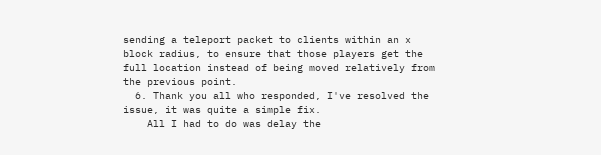sending a teleport packet to clients within an x block radius, to ensure that those players get the full location instead of being moved relatively from the previous point.
  6. Thank you all who responded, I've resolved the issue, it was quite a simple fix.
    All I had to do was delay the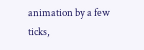animation by a few ticks,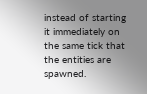instead of starting it immediately on the same tick that the entities are spawned.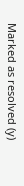Marked as resolved (y)